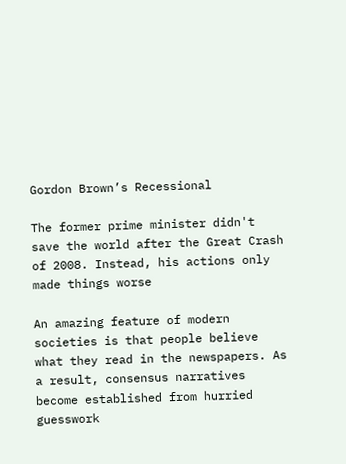Gordon Brown’s Recessional

The former prime minister didn't save the world after the Great Crash of 2008. Instead, his actions only made things worse

An amazing feature of modern societies is that people believe what they read in the newspapers. As a result, consensus narratives become established from hurried guesswork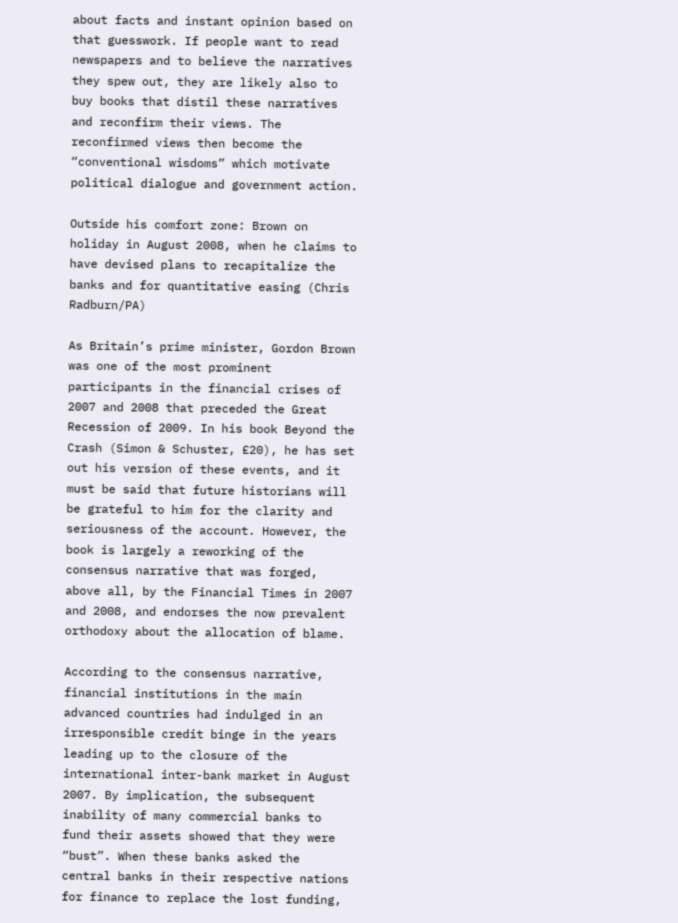about facts and instant opinion based on that guesswork. If people want to read newspapers and to believe the narratives they spew out, they are likely also to buy books that distil these narratives and reconfirm their views. The reconfirmed views then become the “conventional wisdoms” which motivate political dialogue and government action.

Outside his comfort zone: Brown on holiday in August 2008, when he claims to have devised plans to recapitalize the banks and for quantitative easing (Chris Radburn/PA)

As Britain’s prime minister, Gordon Brown was one of the most prominent participants in the financial crises of 2007 and 2008 that preceded the Great Recession of 2009. In his book Beyond the Crash (Simon & Schuster, £20), he has set out his version of these events, and it must be said that future historians will be grateful to him for the clarity and seriousness of the account. However, the book is largely a reworking of the consensus narrative that was forged, above all, by the Financial Times in 2007 and 2008, and endorses the now prevalent orthodoxy about the allocation of blame.

According to the consensus narrative, financial institutions in the main advanced countries had indulged in an irresponsible credit binge in the years leading up to the closure of the international inter-bank market in August 2007. By implication, the subsequent inability of many commercial banks to fund their assets showed that they were “bust”. When these banks asked the central banks in their respective nations for finance to replace the lost funding,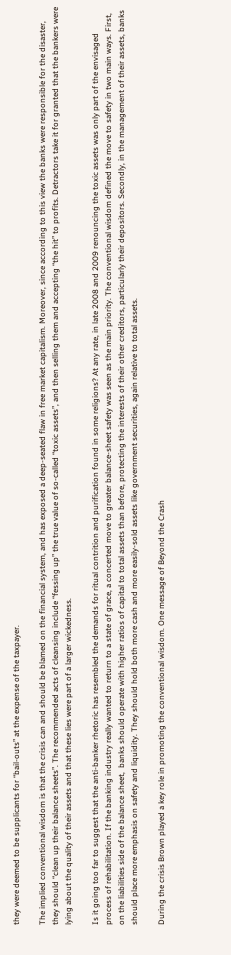they were deemed to be supplicants for “bail-outs” at the expense of the taxpayer.

The implied conventional wisdom is that the crisis can and should be blamed on the financial system, and has exposed a deep-seated flaw in free market capitalism. Moreover, since according to this view the banks were responsible for the disaster, they should “clean up their balance sheets”. The recommended acts of cleansing include “fessing up” the true value of so-called “toxic assets”, and then selling them and accepting “the hit” to profits. Detractors take it for granted that the bankers were lying about the quality of their assets and that these lies were part of a larger wickedness.

Is it going too far to suggest that the anti-banker rhetoric has resembled the demands for ritual contrition and purification found in some religions? At any rate, in late 2008 and 2009 renouncing the toxic assets was only part of the envisaged process of rehabilitation. If the banking industry really wanted to return to a state of grace, a concerted move to greater balance-sheet safety was seen as the main priority. The conventional wisdom defined the move to safety in two main ways. First, on the liabilities side of the balance sheet,  banks should operate with higher ratios of capital to total assets than before, protecting the interests of their other creditors, particularly their depositors. Secondly, in the management of their assets, banks should place more emphasis on safety and liquidity. They should hold both more cash and more easily-sold assets like government securities, again relative to total assets.

During the crisis Brown played a key role in promoting the conventional wisdom. One message of Beyond the Crash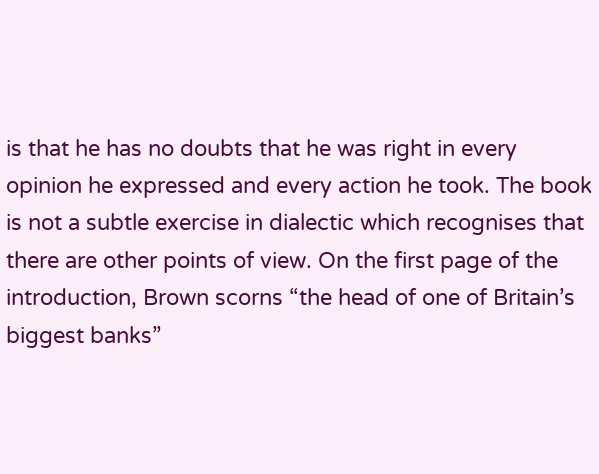is that he has no doubts that he was right in every opinion he expressed and every action he took. The book is not a subtle exercise in dialectic which recognises that there are other points of view. On the first page of the introduction, Brown scorns “the head of one of Britain’s biggest banks”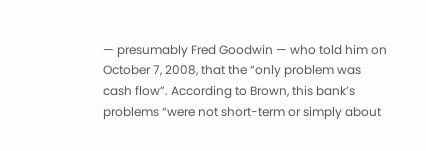— presumably Fred Goodwin — who told him on October 7, 2008, that the “only problem was cash flow”. According to Brown, this bank’s problems “were not short-term or simply about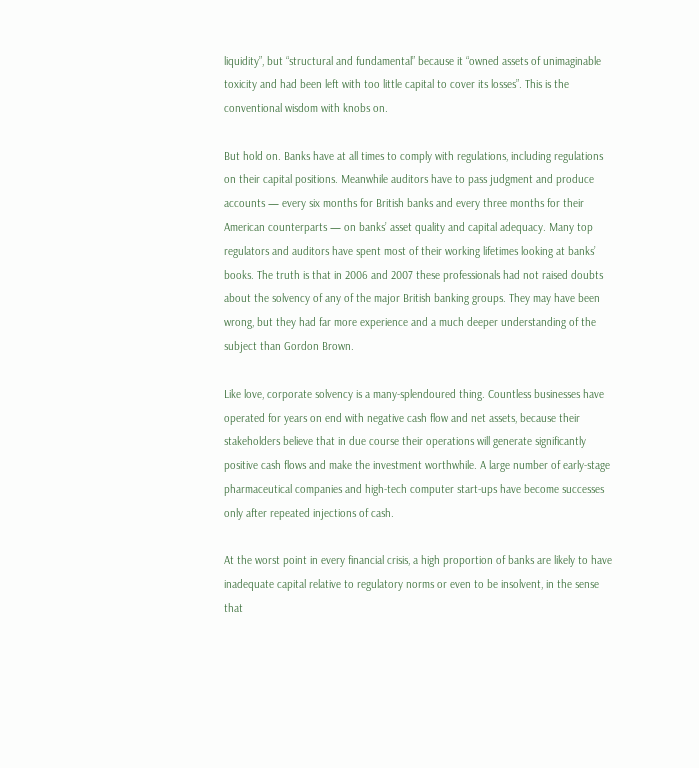liquidity”, but “structural and fundamental” because it “owned assets of unimaginable toxicity and had been left with too little capital to cover its losses”. This is the conventional wisdom with knobs on.

But hold on. Banks have at all times to comply with regulations, including regulations on their capital positions. Meanwhile auditors have to pass judgment and produce accounts — every six months for British banks and every three months for their American counterparts — on banks’ asset quality and capital adequacy. Many top regulators and auditors have spent most of their working lifetimes looking at banks’ books. The truth is that in 2006 and 2007 these professionals had not raised doubts about the solvency of any of the major British banking groups. They may have been wrong, but they had far more experience and a much deeper understanding of the subject than Gordon Brown.

Like love, corporate solvency is a many-splendoured thing. Countless businesses have operated for years on end with negative cash flow and net assets, because their stakeholders believe that in due course their operations will generate significantly positive cash flows and make the investment worthwhile. A large number of early-stage pharmaceutical companies and high-tech computer start-ups have become successes only after repeated injections of cash.

At the worst point in every financial crisis, a high proportion of banks are likely to have inadequate capital relative to regulatory norms or even to be insolvent, in the sense that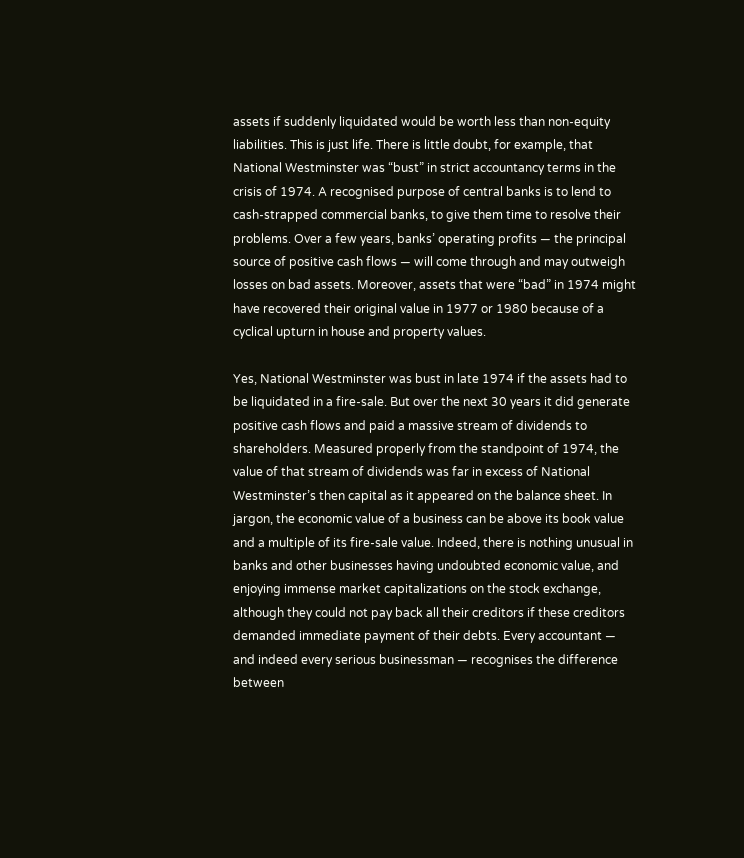assets if suddenly liquidated would be worth less than non-equity liabilities. This is just life. There is little doubt, for example, that National Westminster was “bust” in strict accountancy terms in the crisis of 1974. A recognised purpose of central banks is to lend to cash-strapped commercial banks, to give them time to resolve their problems. Over a few years, banks’ operating profits — the principal source of positive cash flows — will come through and may outweigh losses on bad assets. Moreover, assets that were “bad” in 1974 might have recovered their original value in 1977 or 1980 because of a cyclical upturn in house and property values.

Yes, National Westminster was bust in late 1974 if the assets had to be liquidated in a fire-sale. But over the next 30 years it did generate positive cash flows and paid a massive stream of dividends to shareholders. Measured properly from the standpoint of 1974, the value of that stream of dividends was far in excess of National Westminster’s then capital as it appeared on the balance sheet. In jargon, the economic value of a business can be above its book value and a multiple of its fire-sale value. Indeed, there is nothing unusual in banks and other businesses having undoubted economic value, and enjoying immense market capitalizations on the stock exchange, although they could not pay back all their creditors if these creditors demanded immediate payment of their debts. Every accountant — and indeed every serious businessman — recognises the difference between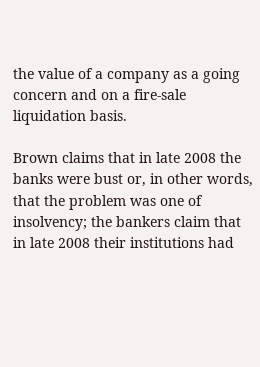the value of a company as a going concern and on a fire-sale liquidation basis.

Brown claims that in late 2008 the banks were bust or, in other words, that the problem was one of insolvency; the bankers claim that in late 2008 their institutions had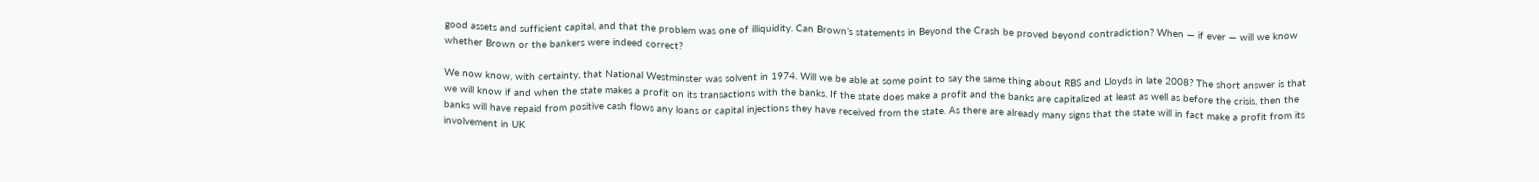good assets and sufficient capital, and that the problem was one of illiquidity. Can Brown’s statements in Beyond the Crash be proved beyond contradiction? When — if ever — will we know whether Brown or the bankers were indeed correct?

We now know, with certainty, that National Westminster was solvent in 1974. Will we be able at some point to say the same thing about RBS and Lloyds in late 2008? The short answer is that we will know if and when the state makes a profit on its transactions with the banks. If the state does make a profit and the banks are capitalized at least as well as before the crisis, then the banks will have repaid from positive cash flows any loans or capital injections they have received from the state. As there are already many signs that the state will in fact make a profit from its involvement in UK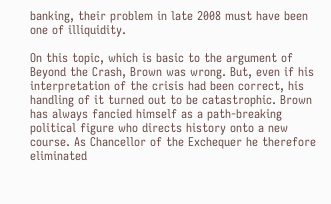banking, their problem in late 2008 must have been one of illiquidity.

On this topic, which is basic to the argument of Beyond the Crash, Brown was wrong. But, even if his interpretation of the crisis had been correct, his handling of it turned out to be catastrophic. Brown has always fancied himself as a path-breaking political figure who directs history onto a new course. As Chancellor of the Exchequer he therefore eliminated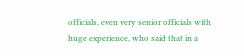officials, even very senior officials with huge experience, who said that in a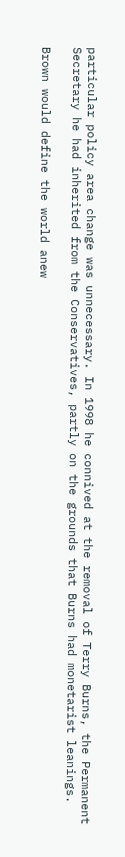particular policy area change was unnecessary. In 1998 he connived at the removal of Terry Burns, the Permanent Secretary he had inherited from the Conservatives, partly on the grounds that Burns had monetarist leanings.

Brown would define the world anew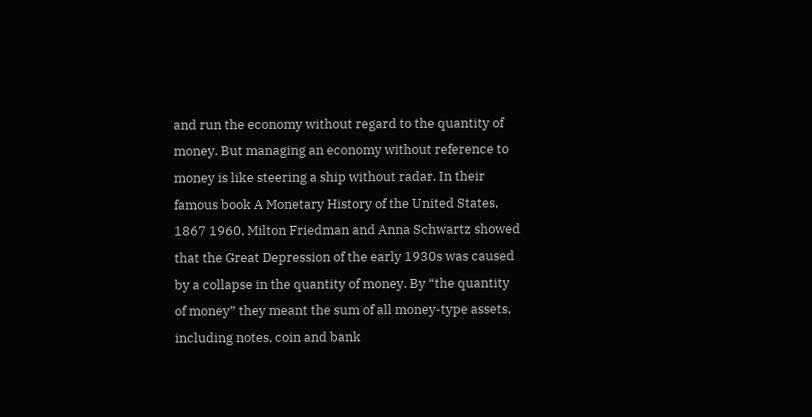and run the economy without regard to the quantity of money. But managing an economy without reference to money is like steering a ship without radar. In their famous book A Monetary History of the United States, 1867 1960, Milton Friedman and Anna Schwartz showed that the Great Depression of the early 1930s was caused by a collapse in the quantity of money. By “the quantity of money” they meant the sum of all money-type assets, including notes, coin and bank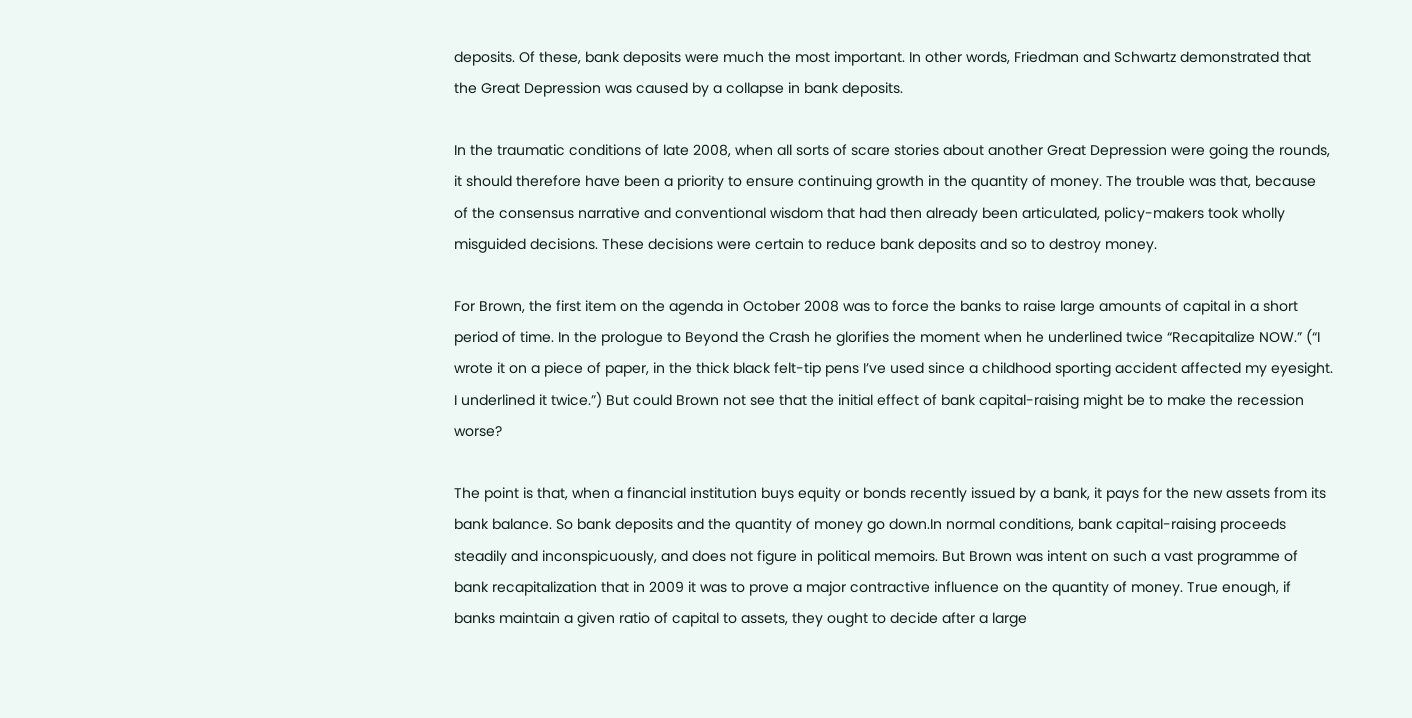deposits. Of these, bank deposits were much the most important. In other words, Friedman and Schwartz demonstrated that the Great Depression was caused by a collapse in bank deposits.

In the traumatic conditions of late 2008, when all sorts of scare stories about another Great Depression were going the rounds, it should therefore have been a priority to ensure continuing growth in the quantity of money. The trouble was that, because of the consensus narrative and conventional wisdom that had then already been articulated, policy-makers took wholly misguided decisions. These decisions were certain to reduce bank deposits and so to destroy money.

For Brown, the first item on the agenda in October 2008 was to force the banks to raise large amounts of capital in a short period of time. In the prologue to Beyond the Crash he glorifies the moment when he underlined twice “Recapitalize NOW.” (“I wrote it on a piece of paper, in the thick black felt-tip pens I’ve used since a childhood sporting accident affected my eyesight. I underlined it twice.”) But could Brown not see that the initial effect of bank capital-raising might be to make the recession worse?

The point is that, when a financial institution buys equity or bonds recently issued by a bank, it pays for the new assets from its bank balance. So bank deposits and the quantity of money go down.In normal conditions, bank capital-raising proceeds steadily and inconspicuously, and does not figure in political memoirs. But Brown was intent on such a vast programme of bank recapitalization that in 2009 it was to prove a major contractive influence on the quantity of money. True enough, if banks maintain a given ratio of capital to assets, they ought to decide after a large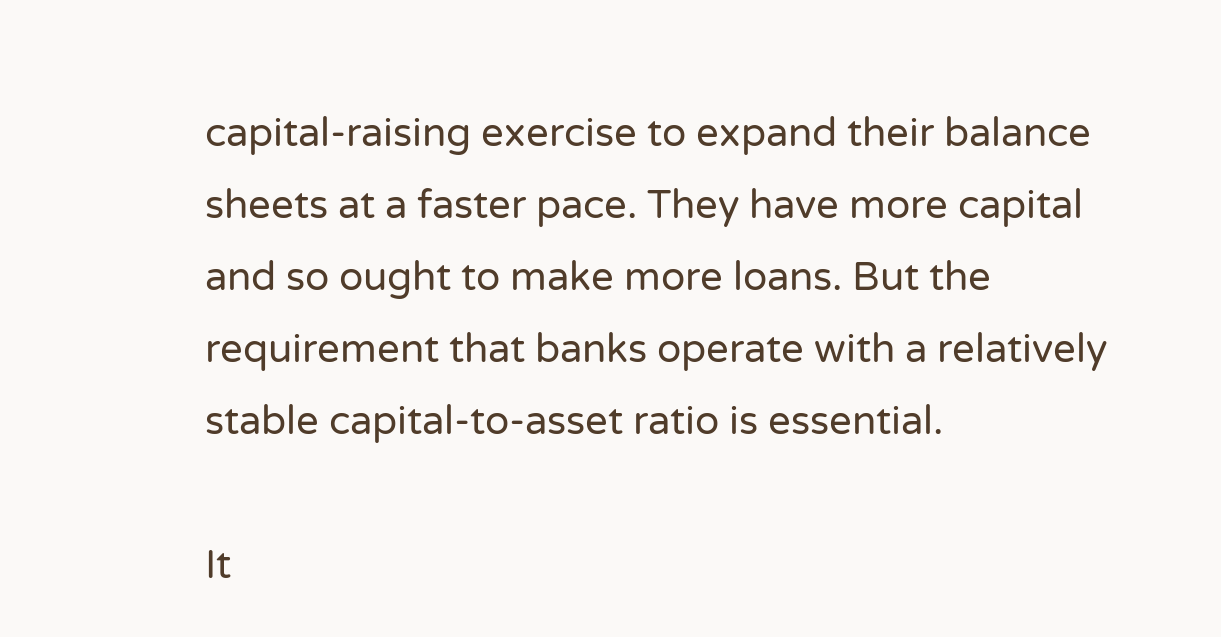capital-raising exercise to expand their balance sheets at a faster pace. They have more capital and so ought to make more loans. But the requirement that banks operate with a relatively stable capital-to-asset ratio is essential.

It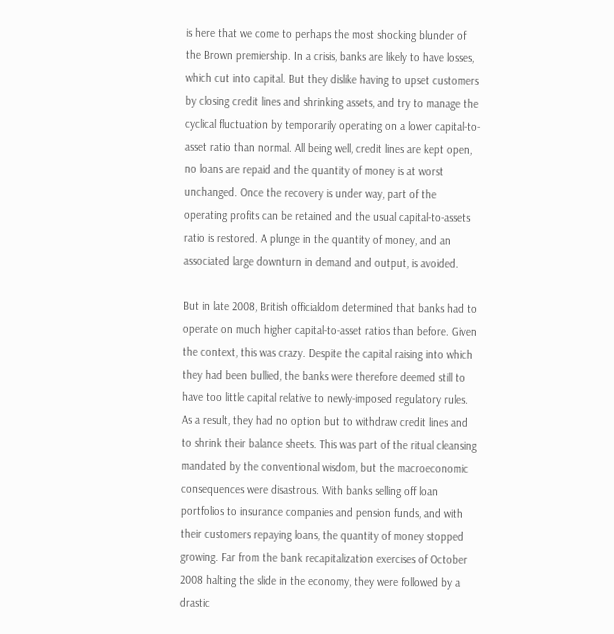is here that we come to perhaps the most shocking blunder of the Brown premiership. In a crisis, banks are likely to have losses, which cut into capital. But they dislike having to upset customers by closing credit lines and shrinking assets, and try to manage the cyclical fluctuation by temporarily operating on a lower capital-to-asset ratio than normal. All being well, credit lines are kept open, no loans are repaid and the quantity of money is at worst unchanged. Once the recovery is under way, part of the operating profits can be retained and the usual capital-to-assets ratio is restored. A plunge in the quantity of money, and an associated large downturn in demand and output, is avoided.

But in late 2008, British officialdom determined that banks had to operate on much higher capital-to-asset ratios than before. Given the context, this was crazy. Despite the capital raising into which they had been bullied, the banks were therefore deemed still to have too little capital relative to newly-imposed regulatory rules. As a result, they had no option but to withdraw credit lines and to shrink their balance sheets. This was part of the ritual cleansing mandated by the conventional wisdom, but the macroeconomic consequences were disastrous. With banks selling off loan portfolios to insurance companies and pension funds, and with their customers repaying loans, the quantity of money stopped growing. Far from the bank recapitalization exercises of October 2008 halting the slide in the economy, they were followed by a drastic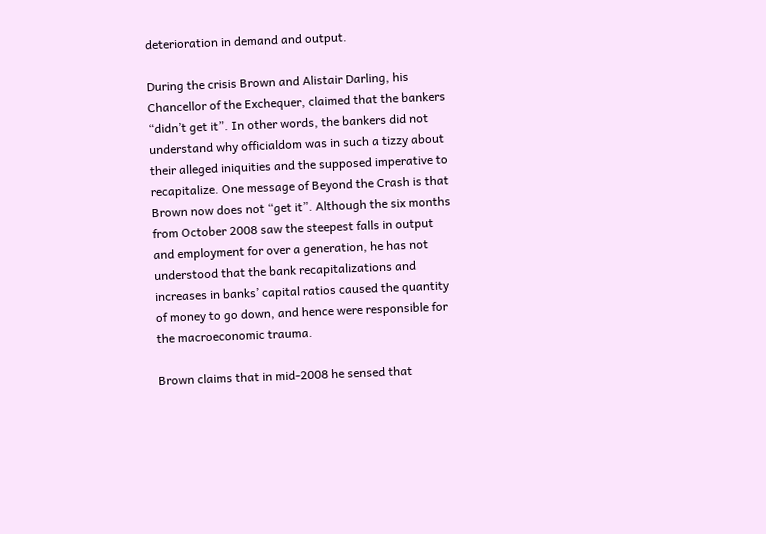deterioration in demand and output.

During the crisis Brown and Alistair Darling, his Chancellor of the Exchequer, claimed that the bankers “didn’t get it”. In other words, the bankers did not understand why officialdom was in such a tizzy about their alleged iniquities and the supposed imperative to recapitalize. One message of Beyond the Crash is that Brown now does not “get it”. Although the six months from October 2008 saw the steepest falls in output and employment for over a generation, he has not understood that the bank recapitalizations and increases in banks’ capital ratios caused the quantity of money to go down, and hence were responsible for the macroeconomic trauma.

Brown claims that in mid-2008 he sensed that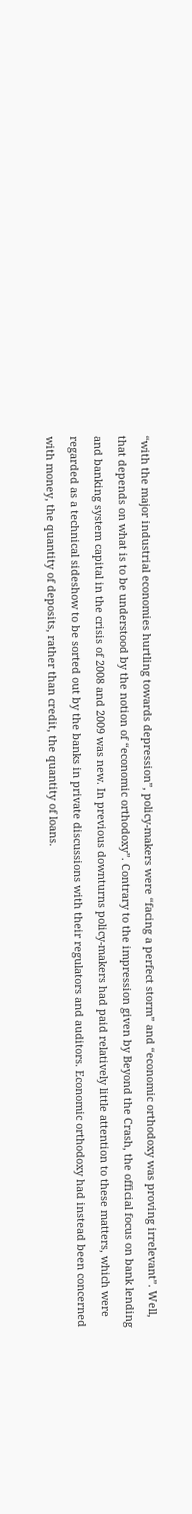“with the major industrial economies hurtling towards depression”, policy-makers were “facing a perfect storm” and “economic orthodoxy was proving irrelevant”. Well, that depends on what is to be understood by the notion of “economic orthodoxy”. Contrary to the impression given by Beyond the Crash, the official focus on bank lending and banking system capital in the crisis of 2008 and 2009 was new. In previous downturns policy-makers had paid relatively little attention to these matters, which were regarded as a technical sideshow to be sorted out by the banks in private discussions with their regulators and auditors. Economic orthodoxy had instead been concerned with money, the quantity of deposits, rather than credit, the quantity of loans.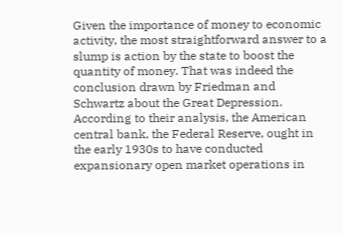Given the importance of money to economic activity, the most straightforward answer to a slump is action by the state to boost the quantity of money. That was indeed the conclusion drawn by Friedman and Schwartz about the Great Depression. According to their analysis, the American central bank, the Federal Reserve, ought in the early 1930s to have conducted expansionary open market operations in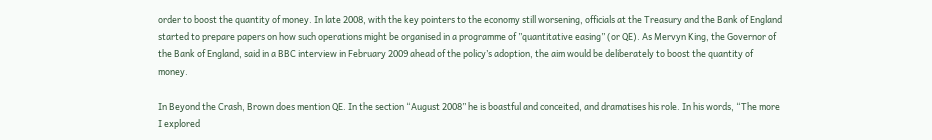order to boost the quantity of money. In late 2008, with the key pointers to the economy still worsening, officials at the Treasury and the Bank of England started to prepare papers on how such operations might be organised in a programme of ”quantitative easing” (or QE). As Mervyn King, the Governor of the Bank of England, said in a BBC interview in February 2009 ahead of the policy’s adoption, the aim would be deliberately to boost the quantity of money.

In Beyond the Crash, Brown does mention QE. In the section “August 2008” he is boastful and conceited, and dramatises his role. In his words, “The more I explored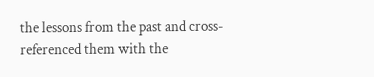the lessons from the past and cross-referenced them with the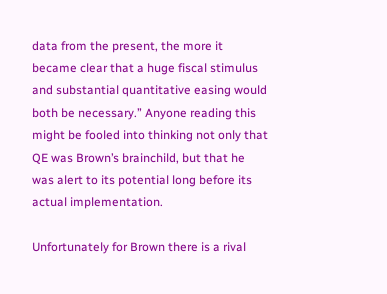data from the present, the more it became clear that a huge fiscal stimulus and substantial quantitative easing would both be necessary.” Anyone reading this might be fooled into thinking not only that QE was Brown’s brainchild, but that he was alert to its potential long before its actual implementation.

Unfortunately for Brown there is a rival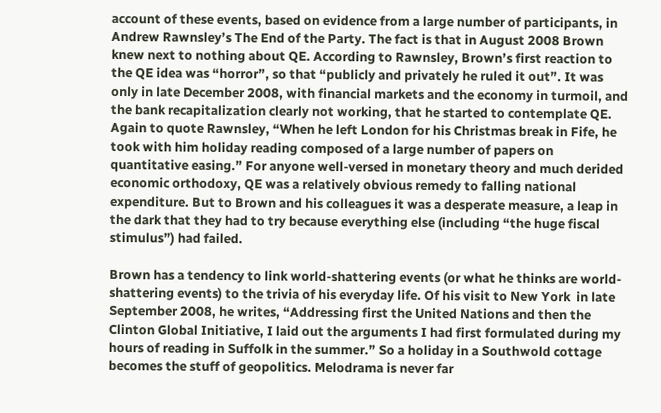account of these events, based on evidence from a large number of participants, in Andrew Rawnsley’s The End of the Party. The fact is that in August 2008 Brown knew next to nothing about QE. According to Rawnsley, Brown’s first reaction to the QE idea was “horror”, so that “publicly and privately he ruled it out”. It was only in late December 2008, with financial markets and the economy in turmoil, and the bank recapitalization clearly not working, that he started to contemplate QE. Again to quote Rawnsley, “When he left London for his Christmas break in Fife, he took with him holiday reading composed of a large number of papers on quantitative easing.” For anyone well-versed in monetary theory and much derided economic orthodoxy, QE was a relatively obvious remedy to falling national expenditure. But to Brown and his colleagues it was a desperate measure, a leap in the dark that they had to try because everything else (including “the huge fiscal stimulus”) had failed.

Brown has a tendency to link world-shattering events (or what he thinks are world-shattering events) to the trivia of his everyday life. Of his visit to New York  in late September 2008, he writes, “Addressing first the United Nations and then the Clinton Global Initiative, I laid out the arguments I had first formulated during my hours of reading in Suffolk in the summer.” So a holiday in a Southwold cottage becomes the stuff of geopolitics. Melodrama is never far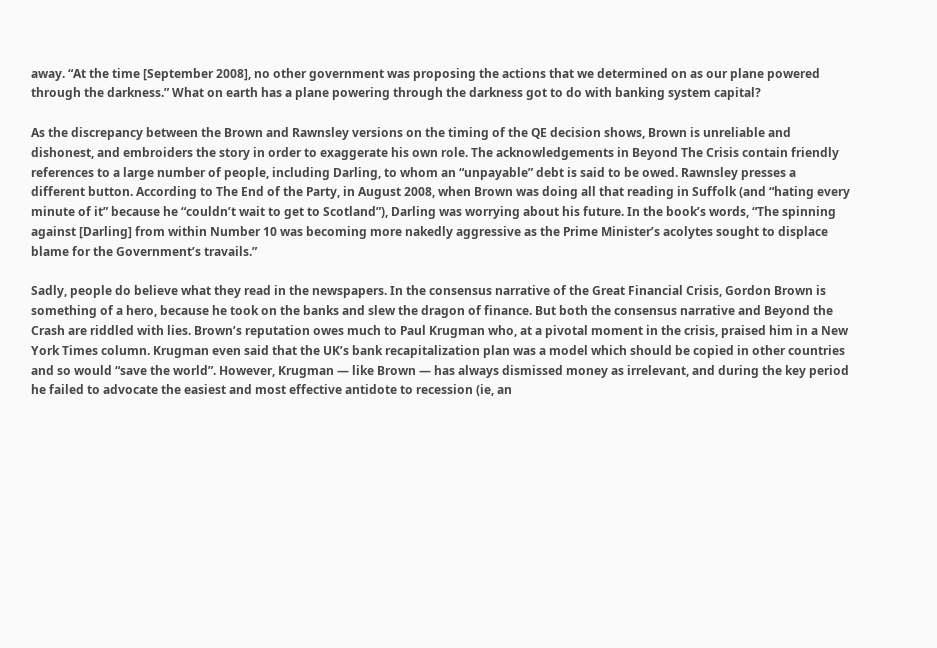away. “At the time [September 2008], no other government was proposing the actions that we determined on as our plane powered through the darkness.” What on earth has a plane powering through the darkness got to do with banking system capital?

As the discrepancy between the Brown and Rawnsley versions on the timing of the QE decision shows, Brown is unreliable and dishonest, and embroiders the story in order to exaggerate his own role. The acknowledgements in Beyond The Crisis contain friendly references to a large number of people, including Darling, to whom an “unpayable” debt is said to be owed. Rawnsley presses a different button. According to The End of the Party, in August 2008, when Brown was doing all that reading in Suffolk (and “hating every minute of it” because he “couldn’t wait to get to Scotland”), Darling was worrying about his future. In the book’s words, “The spinning against [Darling] from within Number 10 was becoming more nakedly aggressive as the Prime Minister’s acolytes sought to displace blame for the Government’s travails.”

Sadly, people do believe what they read in the newspapers. In the consensus narrative of the Great Financial Crisis, Gordon Brown is something of a hero, because he took on the banks and slew the dragon of finance. But both the consensus narrative and Beyond the Crash are riddled with lies. Brown’s reputation owes much to Paul Krugman who, at a pivotal moment in the crisis, praised him in a New York Times column. Krugman even said that the UK’s bank recapitalization plan was a model which should be copied in other countries and so would “save the world”. However, Krugman — like Brown — has always dismissed money as irrelevant, and during the key period he failed to advocate the easiest and most effective antidote to recession (ie, an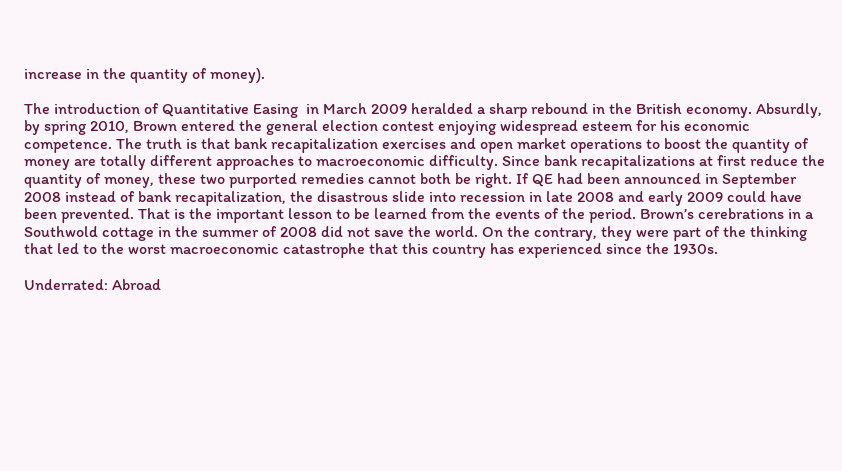increase in the quantity of money).

The introduction of Quantitative Easing  in March 2009 heralded a sharp rebound in the British economy. Absurdly, by spring 2010, Brown entered the general election contest enjoying widespread esteem for his economic competence. The truth is that bank recapitalization exercises and open market operations to boost the quantity of money are totally different approaches to macroeconomic difficulty. Since bank recapitalizations at first reduce the quantity of money, these two purported remedies cannot both be right. If QE had been announced in September 2008 instead of bank recapitalization, the disastrous slide into recession in late 2008 and early 2009 could have been prevented. That is the important lesson to be learned from the events of the period. Brown’s cerebrations in a Southwold cottage in the summer of 2008 did not save the world. On the contrary, they were part of the thinking that led to the worst macroeconomic catastrophe that this country has experienced since the 1930s.

Underrated: Abroad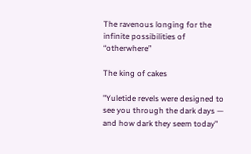The ravenous longing for the infinite possibilities of “otherwhere”

The king of cakes

"Yuletide revels were designed to see you through the dark days — and how dark they seem today"